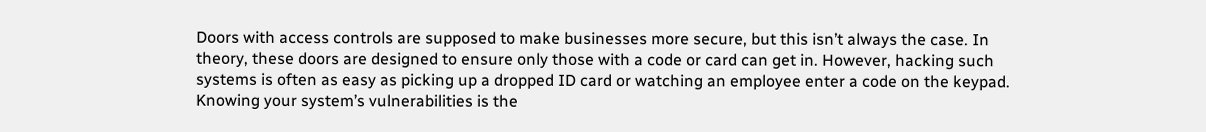Doors with access controls are supposed to make businesses more secure, but this isn’t always the case. In theory, these doors are designed to ensure only those with a code or card can get in. However, hacking such systems is often as easy as picking up a dropped ID card or watching an employee enter a code on the keypad. Knowing your system’s vulnerabilities is the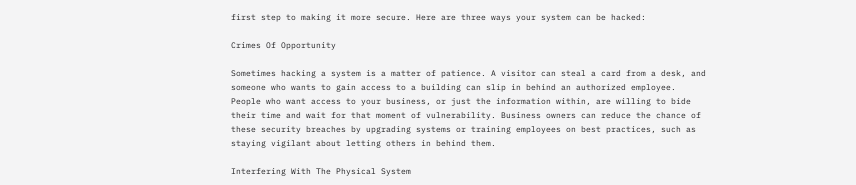first step to making it more secure. Here are three ways your system can be hacked:

Crimes Of Opportunity

Sometimes hacking a system is a matter of patience. A visitor can steal a card from a desk, and someone who wants to gain access to a building can slip in behind an authorized employee. People who want access to your business, or just the information within, are willing to bide their time and wait for that moment of vulnerability. Business owners can reduce the chance of these security breaches by upgrading systems or training employees on best practices, such as staying vigilant about letting others in behind them.

Interfering With The Physical System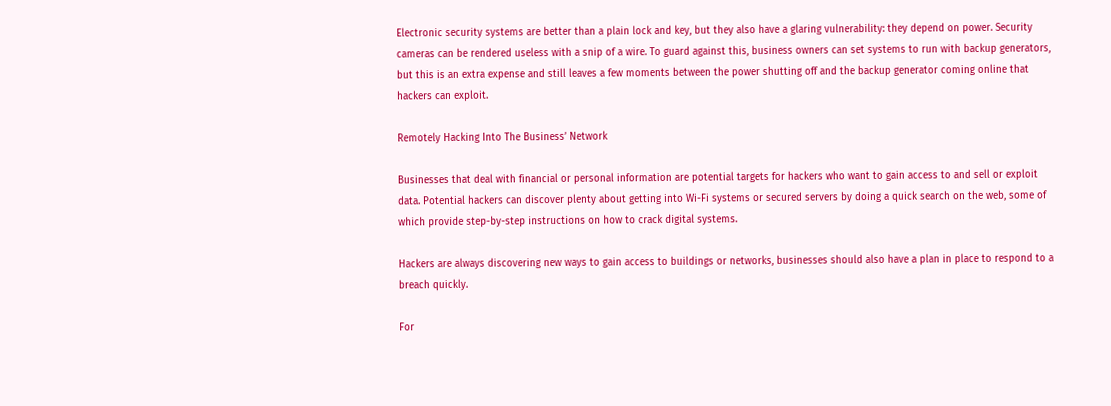Electronic security systems are better than a plain lock and key, but they also have a glaring vulnerability: they depend on power. Security cameras can be rendered useless with a snip of a wire. To guard against this, business owners can set systems to run with backup generators, but this is an extra expense and still leaves a few moments between the power shutting off and the backup generator coming online that hackers can exploit.

Remotely Hacking Into The Business’ Network

Businesses that deal with financial or personal information are potential targets for hackers who want to gain access to and sell or exploit data. Potential hackers can discover plenty about getting into Wi-Fi systems or secured servers by doing a quick search on the web, some of which provide step-by-step instructions on how to crack digital systems.

Hackers are always discovering new ways to gain access to buildings or networks, businesses should also have a plan in place to respond to a breach quickly.

For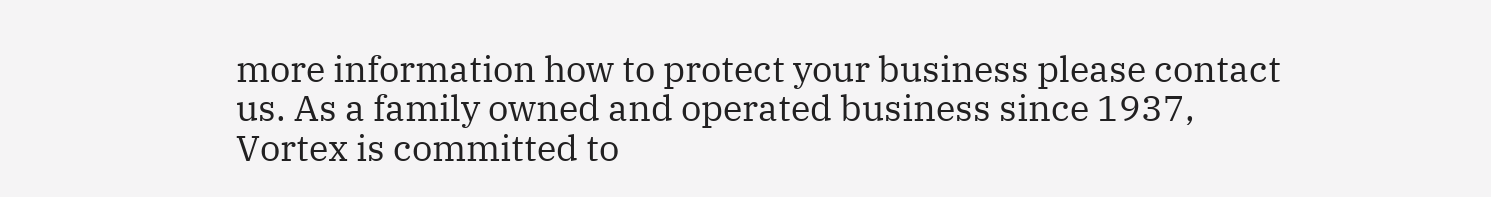more information how to protect your business please contact us. As a family owned and operated business since 1937, Vortex is committed to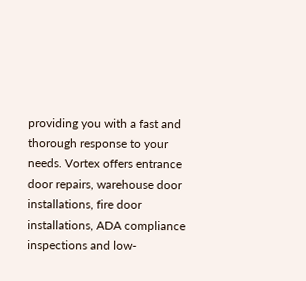providing you with a fast and thorough response to your needs. Vortex offers entrance door repairs, warehouse door installations, fire door installations, ADA compliance inspections and low-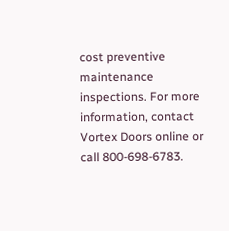cost preventive maintenance inspections. For more information, contact Vortex Doors online or call 800-698-6783.